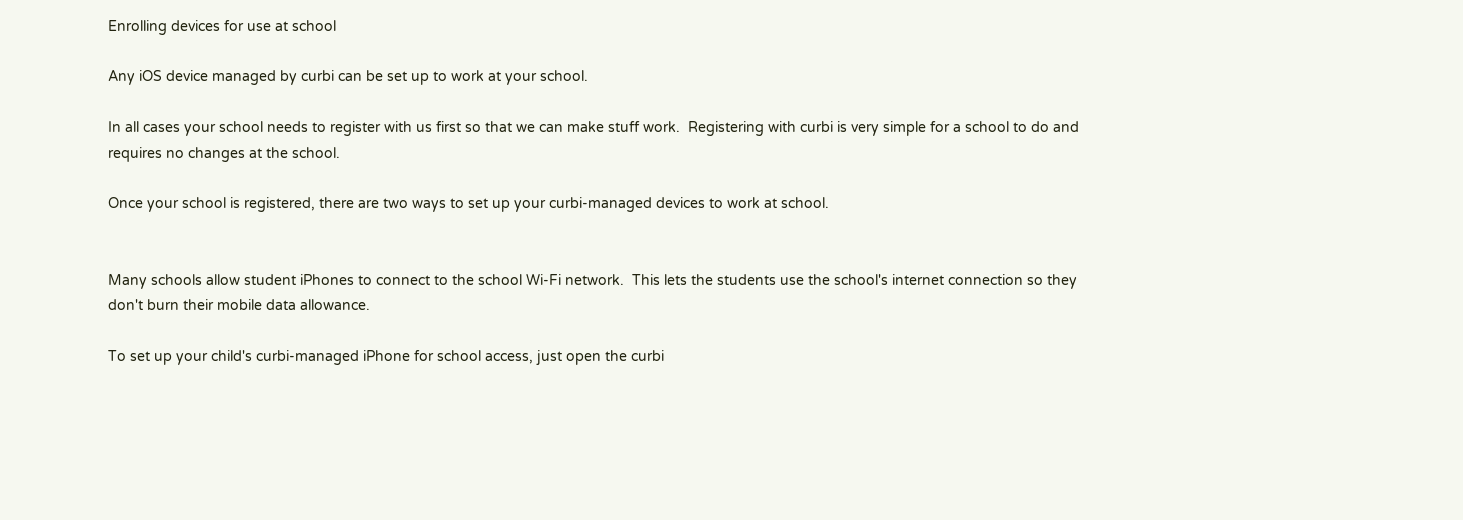Enrolling devices for use at school

Any iOS device managed by curbi can be set up to work at your school.

In all cases your school needs to register with us first so that we can make stuff work.  Registering with curbi is very simple for a school to do and requires no changes at the school.

Once your school is registered, there are two ways to set up your curbi-managed devices to work at school.


Many schools allow student iPhones to connect to the school Wi-Fi network.  This lets the students use the school's internet connection so they don't burn their mobile data allowance.

To set up your child's curbi-managed iPhone for school access, just open the curbi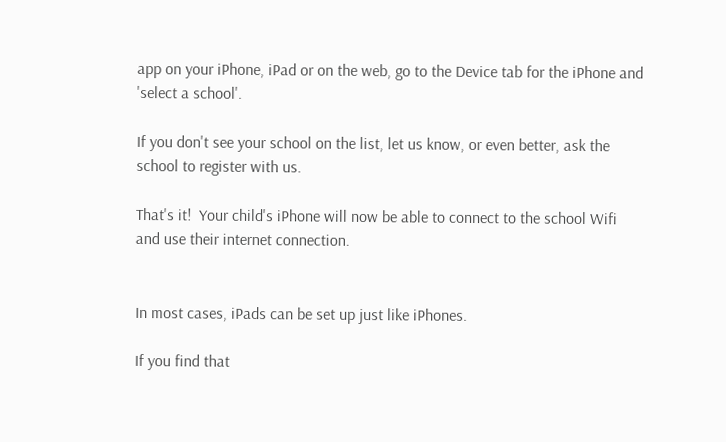app on your iPhone, iPad or on the web, go to the Device tab for the iPhone and 'select a school'.

If you don't see your school on the list, let us know, or even better, ask the school to register with us.

That's it!  Your child's iPhone will now be able to connect to the school Wifi and use their internet connection.


In most cases, iPads can be set up just like iPhones.

If you find that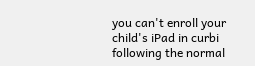you can't enroll your child's iPad in curbi following the normal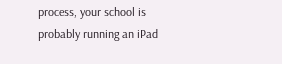process, your school is probably running an iPad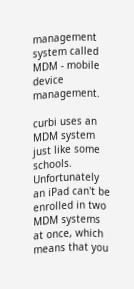management system called MDM - mobile device management.

curbi uses an MDM system just like some schools.  Unfortunately an iPad can't be enrolled in two MDM systems at once, which means that you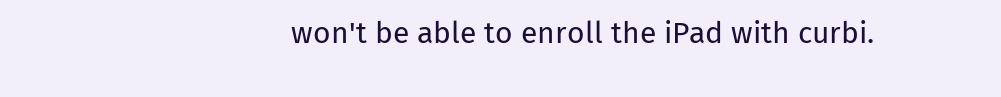won't be able to enroll the iPad with curbi.